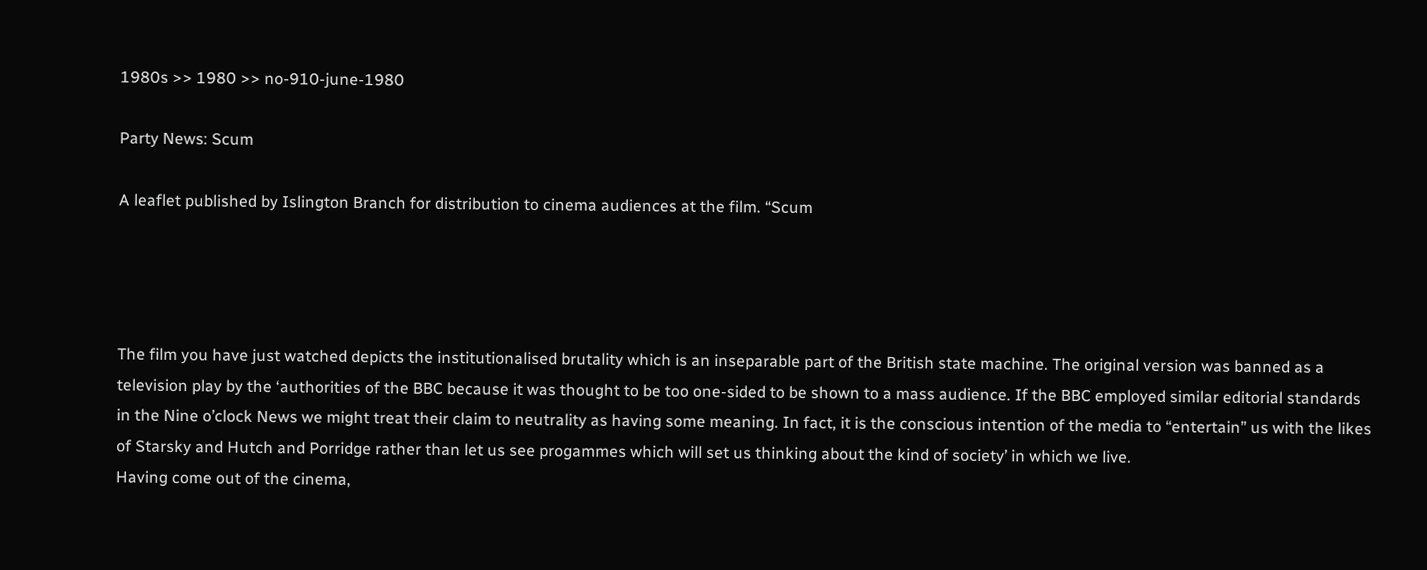1980s >> 1980 >> no-910-june-1980

Party News: Scum

A leaflet published by Islington Branch for distribution to cinema audiences at the film. “Scum




The film you have just watched depicts the institutionalised brutality which is an inseparable part of the British state machine. The original version was banned as a television play by the ‘authorities of the BBC because it was thought to be too one-sided to be shown to a mass audience. If the BBC employed similar editorial standards in the Nine o’clock News we might treat their claim to neutrality as having some meaning. In fact, it is the conscious intention of the media to “entertain” us with the likes of Starsky and Hutch and Porridge rather than let us see progammes which will set us thinking about the kind of society’ in which we live.
Having come out of the cinema,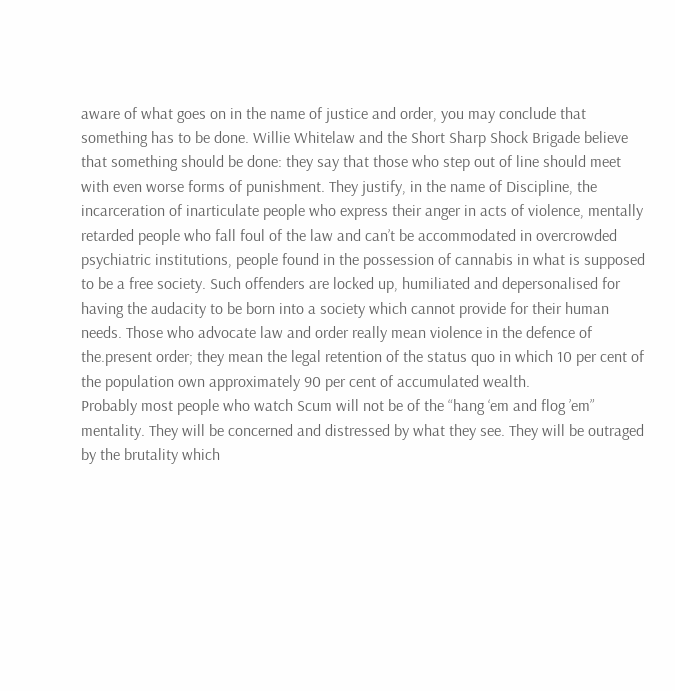aware of what goes on in the name of justice and order, you may conclude that something has to be done. Willie Whitelaw and the Short Sharp Shock Brigade believe that something should be done: they say that those who step out of line should meet with even worse forms of punishment. They justify, in the name of Discipline, the incarceration of inarticulate people who express their anger in acts of violence, mentally retarded people who fall foul of the law and can’t be accommodated in overcrowded psychiatric institutions, people found in the possession of cannabis in what is supposed to be a free society. Such offenders are locked up, humiliated and depersonalised for having the audacity to be born into a society which cannot provide for their human needs. Those who advocate law and order really mean violence in the defence of the.present order; they mean the legal retention of the status quo in which 10 per cent of the population own approximately 90 per cent of accumulated wealth.
Probably most people who watch Scum will not be of the “hang ‘em and flog ’em” mentality. They will be concerned and distressed by what they see. They will be outraged by the brutality which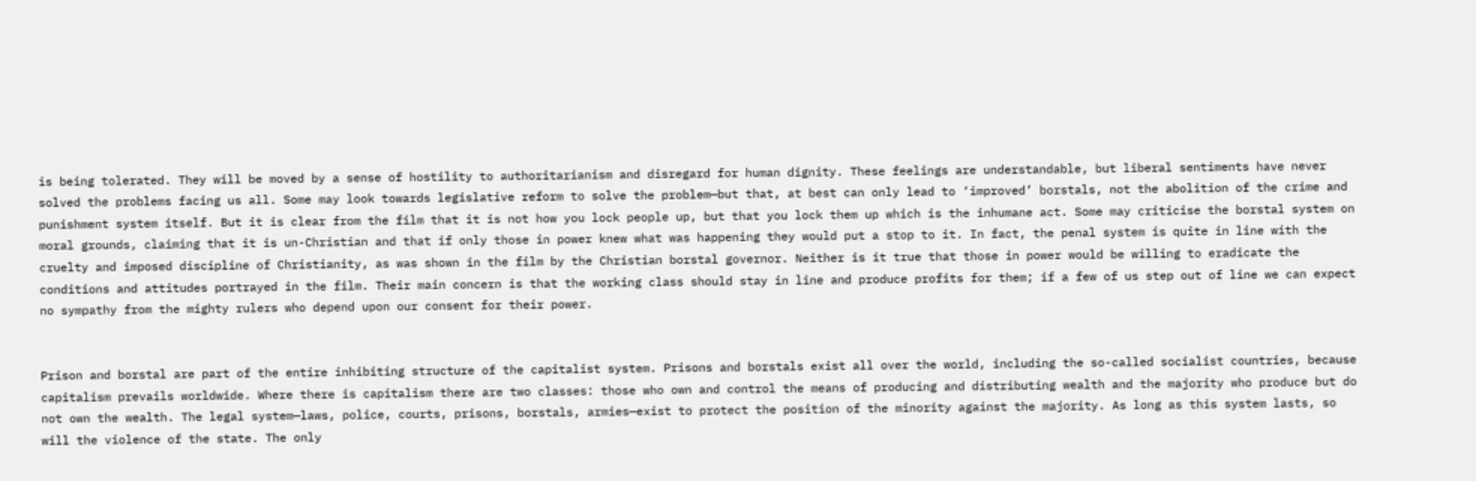is being tolerated. They will be moved by a sense of hostility to authoritarianism and disregard for human dignity. These feelings are understandable, but liberal sentiments have never solved the problems facing us all. Some may look towards legislative reform to solve the problem—but that, at best can only lead to ‘improved’ borstals, not the abolition of the crime and punishment system itself. But it is clear from the film that it is not how you lock people up, but that you lock them up which is the inhumane act. Some may criticise the borstal system on moral grounds, claiming that it is un-Christian and that if only those in power knew what was happening they would put a stop to it. In fact, the penal system is quite in line with the cruelty and imposed discipline of Christianity, as was shown in the film by the Christian borstal governor. Neither is it true that those in power would be willing to eradicate the conditions and attitudes portrayed in the film. Their main concern is that the working class should stay in line and produce profits for them; if a few of us step out of line we can expect no sympathy from the mighty rulers who depend upon our consent for their power.


Prison and borstal are part of the entire inhibiting structure of the capitalist system. Prisons and borstals exist all over the world, including the so-called socialist countries, because capitalism prevails worldwide. Where there is capitalism there are two classes: those who own and control the means of producing and distributing wealth and the majority who produce but do not own the wealth. The legal system—laws, police, courts, prisons, borstals, armies—exist to protect the position of the minority against the majority. As long as this system lasts, so will the violence of the state. The only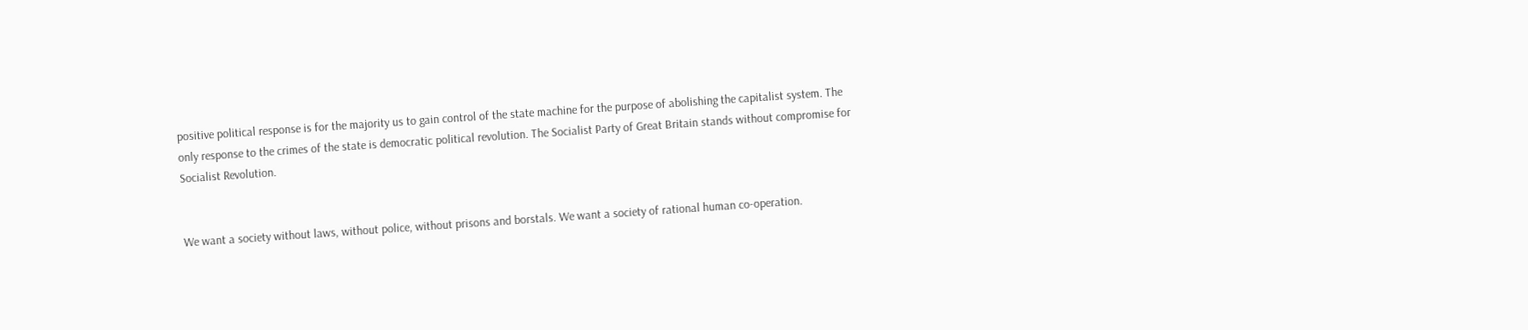positive political response is for the majority us to gain control of the state machine for the purpose of abolishing the capitalist system. The only response to the crimes of the state is democratic political revolution. The Socialist Party of Great Britain stands without compromise for Socialist Revolution.


We want a society without laws, without police, without prisons and borstals. We want a society of rational human co-operation.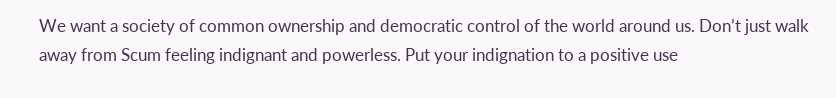We want a society of common ownership and democratic control of the world around us. Don’t just walk away from Scum feeling indignant and powerless. Put your indignation to a positive use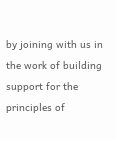by joining with us in the work of building support for the principles of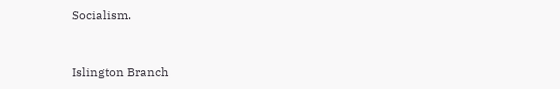Socialism.


Islington Branch